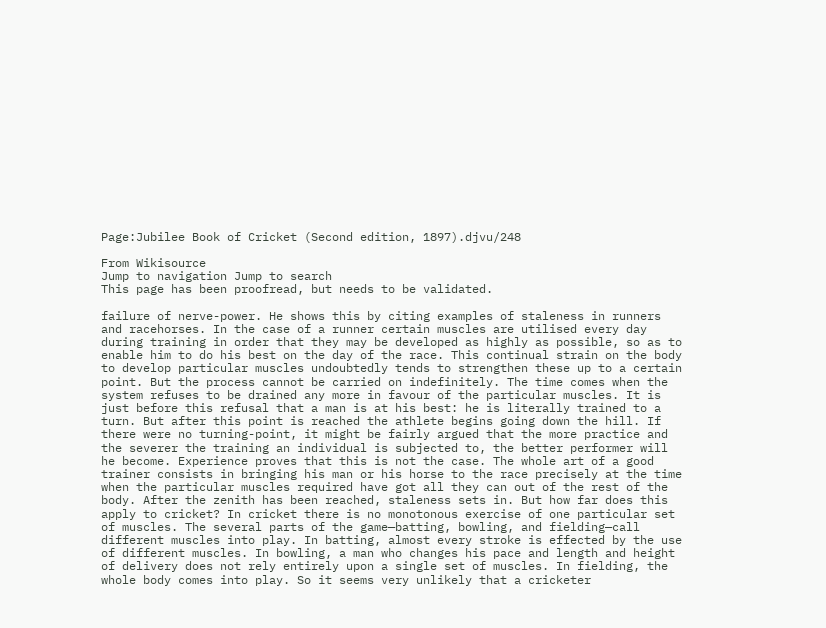Page:Jubilee Book of Cricket (Second edition, 1897).djvu/248

From Wikisource
Jump to navigation Jump to search
This page has been proofread, but needs to be validated.

failure of nerve-power. He shows this by citing examples of staleness in runners and racehorses. In the case of a runner certain muscles are utilised every day during training in order that they may be developed as highly as possible, so as to enable him to do his best on the day of the race. This continual strain on the body to develop particular muscles undoubtedly tends to strengthen these up to a certain point. But the process cannot be carried on indefinitely. The time comes when the system refuses to be drained any more in favour of the particular muscles. It is just before this refusal that a man is at his best: he is literally trained to a turn. But after this point is reached the athlete begins going down the hill. If there were no turning-point, it might be fairly argued that the more practice and the severer the training an individual is subjected to, the better performer will he become. Experience proves that this is not the case. The whole art of a good trainer consists in bringing his man or his horse to the race precisely at the time when the particular muscles required have got all they can out of the rest of the body. After the zenith has been reached, staleness sets in. But how far does this apply to cricket? In cricket there is no monotonous exercise of one particular set of muscles. The several parts of the game—batting, bowling, and fielding—call different muscles into play. In batting, almost every stroke is effected by the use of different muscles. In bowling, a man who changes his pace and length and height of delivery does not rely entirely upon a single set of muscles. In fielding, the whole body comes into play. So it seems very unlikely that a cricketer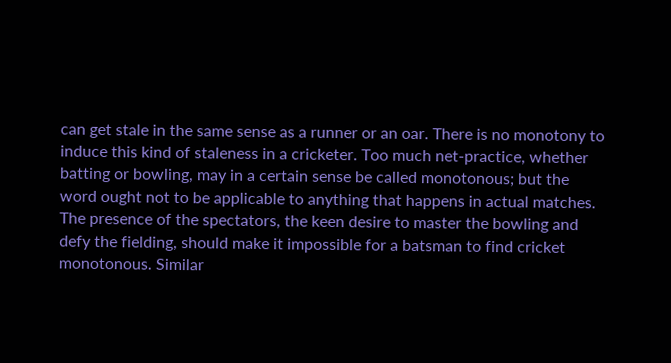can get stale in the same sense as a runner or an oar. There is no monotony to induce this kind of staleness in a cricketer. Too much net-practice, whether batting or bowling, may in a certain sense be called monotonous; but the word ought not to be applicable to anything that happens in actual matches. The presence of the spectators, the keen desire to master the bowling and defy the fielding, should make it impossible for a batsman to find cricket monotonous. Similar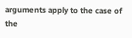arguments apply to the case of the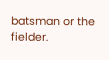batsman or the fielder.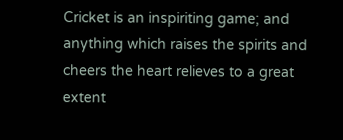Cricket is an inspiriting game; and anything which raises the spirits and cheers the heart relieves to a great extent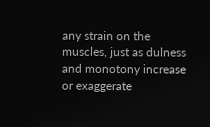any strain on the muscles, just as dulness and monotony increase or exaggerate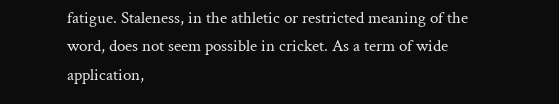fatigue. Staleness, in the athletic or restricted meaning of the word, does not seem possible in cricket. As a term of wide application,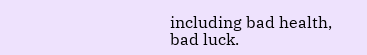including bad health, bad luck.